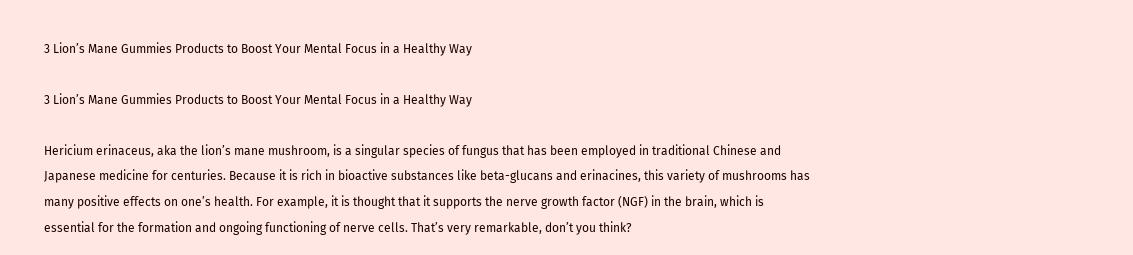3 Lion’s Mane Gummies Products to Boost Your Mental Focus in a Healthy Way

3 Lion’s Mane Gummies Products to Boost Your Mental Focus in a Healthy Way

Hericium erinaceus, aka the lion’s mane mushroom, is a singular species of fungus that has been employed in traditional Chinese and Japanese medicine for centuries. Because it is rich in bioactive substances like beta-glucans and erinacines, this variety of mushrooms has many positive effects on one’s health. For example, it is thought that it supports the nerve growth factor (NGF) in the brain, which is essential for the formation and ongoing functioning of nerve cells. That’s very remarkable, don’t you think?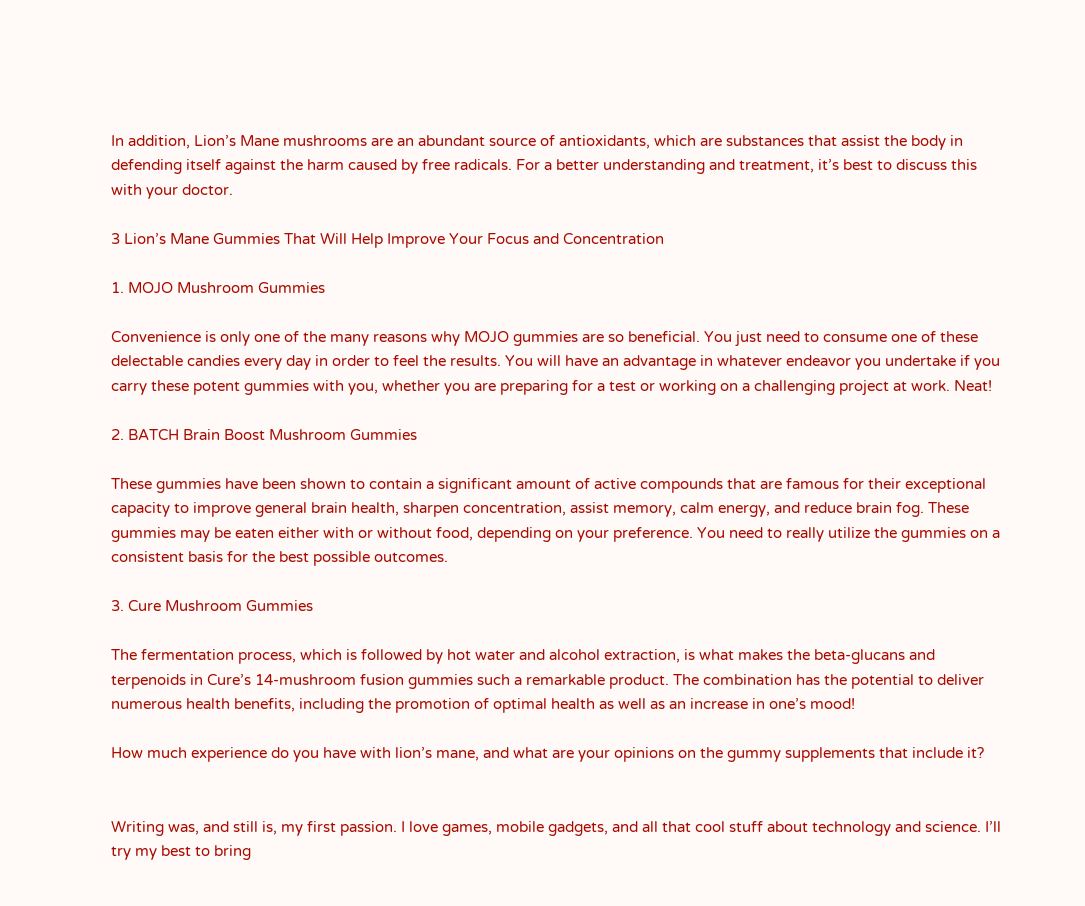In addition, Lion’s Mane mushrooms are an abundant source of antioxidants, which are substances that assist the body in defending itself against the harm caused by free radicals. For a better understanding and treatment, it’s best to discuss this with your doctor.

3 Lion’s Mane Gummies That Will Help Improve Your Focus and Concentration

1. MOJO Mushroom Gummies

Convenience is only one of the many reasons why MOJO gummies are so beneficial. You just need to consume one of these delectable candies every day in order to feel the results. You will have an advantage in whatever endeavor you undertake if you carry these potent gummies with you, whether you are preparing for a test or working on a challenging project at work. Neat!

2. BATCH Brain Boost Mushroom Gummies

These gummies have been shown to contain a significant amount of active compounds that are famous for their exceptional capacity to improve general brain health, sharpen concentration, assist memory, calm energy, and reduce brain fog. These gummies may be eaten either with or without food, depending on your preference. You need to really utilize the gummies on a consistent basis for the best possible outcomes.

3. Cure Mushroom Gummies

The fermentation process, which is followed by hot water and alcohol extraction, is what makes the beta-glucans and terpenoids in Cure’s 14-mushroom fusion gummies such a remarkable product. The combination has the potential to deliver numerous health benefits, including the promotion of optimal health as well as an increase in one’s mood!

How much experience do you have with lion’s mane, and what are your opinions on the gummy supplements that include it?


Writing was, and still is, my first passion. I love games, mobile gadgets, and all that cool stuff about technology and science. I’ll try my best to bring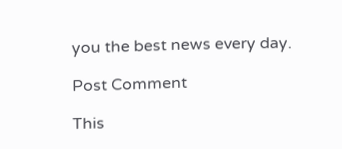you the best news every day.

Post Comment

This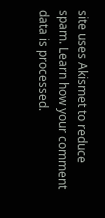site uses Akismet to reduce spam. Learn how your comment data is processed.